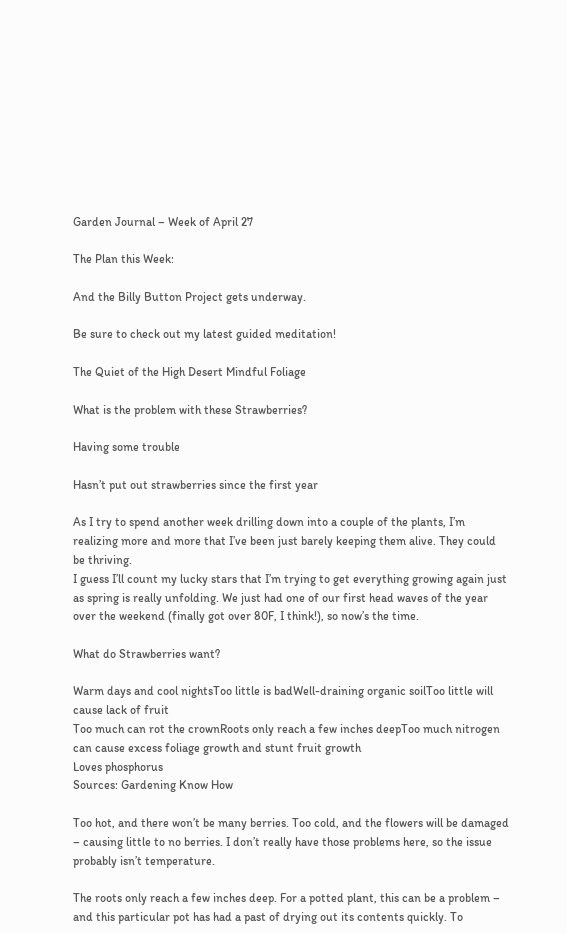Garden Journal – Week of April 27

The Plan this Week:

And the Billy Button Project gets underway.

Be sure to check out my latest guided meditation!

The Quiet of the High Desert Mindful Foliage

What is the problem with these Strawberries?

Having some trouble

Hasn’t put out strawberries since the first year

As I try to spend another week drilling down into a couple of the plants, I’m realizing more and more that I’ve been just barely keeping them alive. They could be thriving.
I guess I’ll count my lucky stars that I’m trying to get everything growing again just as spring is really unfolding. We just had one of our first head waves of the year over the weekend (finally got over 80F, I think!), so now’s the time.

What do Strawberries want?

Warm days and cool nightsToo little is badWell-draining organic soilToo little will cause lack of fruit
Too much can rot the crownRoots only reach a few inches deepToo much nitrogen can cause excess foliage growth and stunt fruit growth
Loves phosphorus
Sources: Gardening Know How

Too hot, and there won’t be many berries. Too cold, and the flowers will be damaged – causing little to no berries. I don’t really have those problems here, so the issue probably isn’t temperature.

The roots only reach a few inches deep. For a potted plant, this can be a problem – and this particular pot has had a past of drying out its contents quickly. To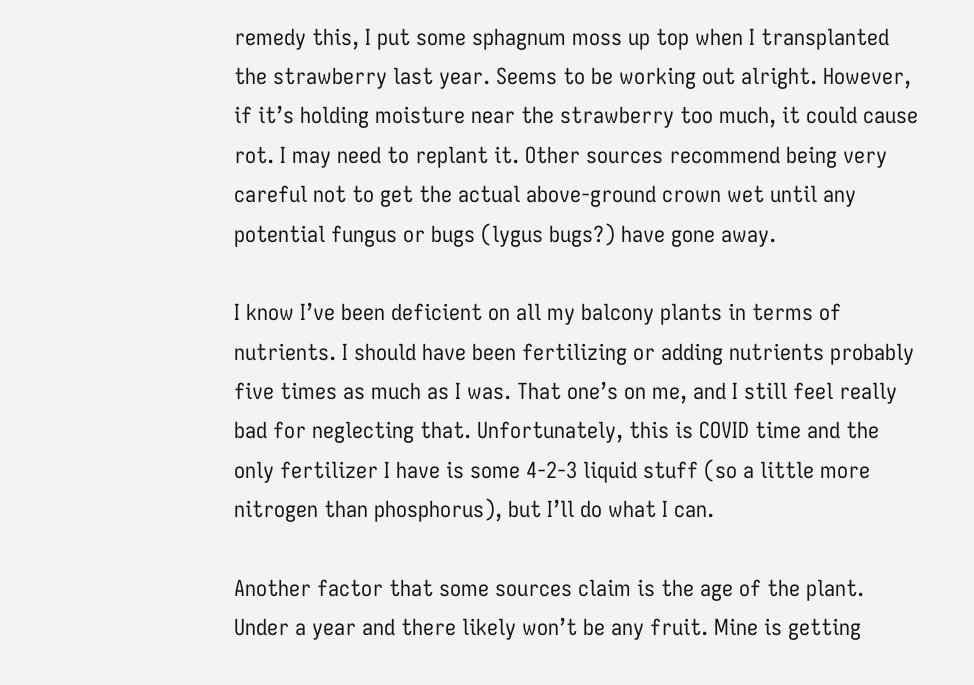remedy this, I put some sphagnum moss up top when I transplanted the strawberry last year. Seems to be working out alright. However, if it’s holding moisture near the strawberry too much, it could cause rot. I may need to replant it. Other sources recommend being very careful not to get the actual above-ground crown wet until any potential fungus or bugs (lygus bugs?) have gone away.

I know I’ve been deficient on all my balcony plants in terms of nutrients. I should have been fertilizing or adding nutrients probably five times as much as I was. That one’s on me, and I still feel really bad for neglecting that. Unfortunately, this is COVID time and the only fertilizer I have is some 4-2-3 liquid stuff (so a little more nitrogen than phosphorus), but I’ll do what I can.

Another factor that some sources claim is the age of the plant. Under a year and there likely won’t be any fruit. Mine is getting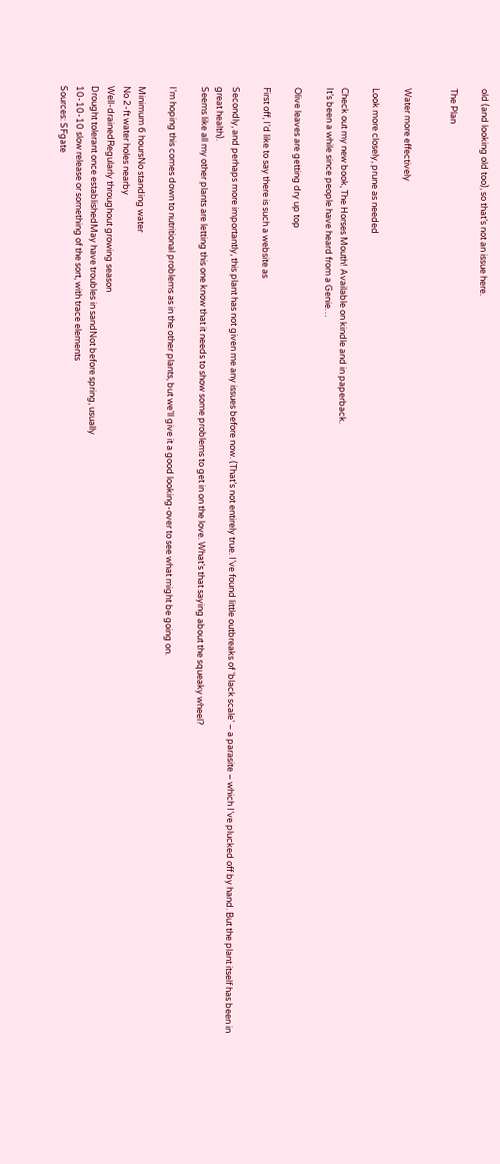old (and looking old too), so that’s not an issue here.

The Plan


Water more effectively

Look more closely, prune as needed

Check out my new book, The Horses Mouth! Available on kindle and in paperback.
It’s been a while since people have heard from a Genie…

Olive leaves are getting dry up top

First off, I’d like to say there is such a website as

Secondly, and perhaps more importantly, this plant has not given me any issues before now. (That’s not entirely true. I’ve found little outbreaks of ‘black scale’ – a parasite – which I’ve plucked off by hand. But the plant itself has been in great health).
Seems like all my other plants are letting this one know that it needs to show some problems to get in on the love. What’s that saying about the squeaky wheel?

I’m hoping this comes down to nutritional problems as in the other plants, but we’ll give it a good looking-over to see what might be going on.

Minimum 6 hoursNo standing water
No 2-ft water holes nearby
Well-drainedRegularly throughout growing season
Drought tolerant once establishedMay have troubles in sandNot before spring, usually
10-10-10 slow release or something of the sort, with trace elements
Sources: SFgate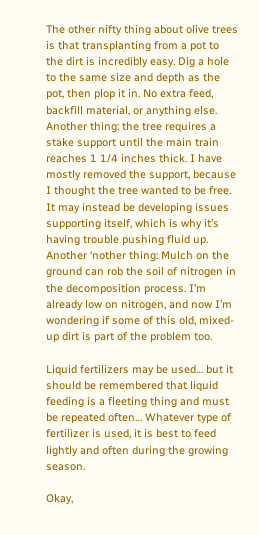The other nifty thing about olive trees is that transplanting from a pot to the dirt is incredibly easy. Dig a hole to the same size and depth as the pot, then plop it in. No extra feed, backfill material, or anything else.
Another thing: the tree requires a stake support until the main train reaches 1 1/4 inches thick. I have mostly removed the support, because I thought the tree wanted to be free. It may instead be developing issues supporting itself, which is why it’s having trouble pushing fluid up.
Another ‘nother thing: Mulch on the ground can rob the soil of nitrogen in the decomposition process. I’m already low on nitrogen, and now I’m wondering if some of this old, mixed-up dirt is part of the problem too.

Liquid fertilizers may be used… but it should be remembered that liquid feeding is a fleeting thing and must be repeated often… Whatever type of fertilizer is used, it is best to feed lightly and often during the growing season.

Okay,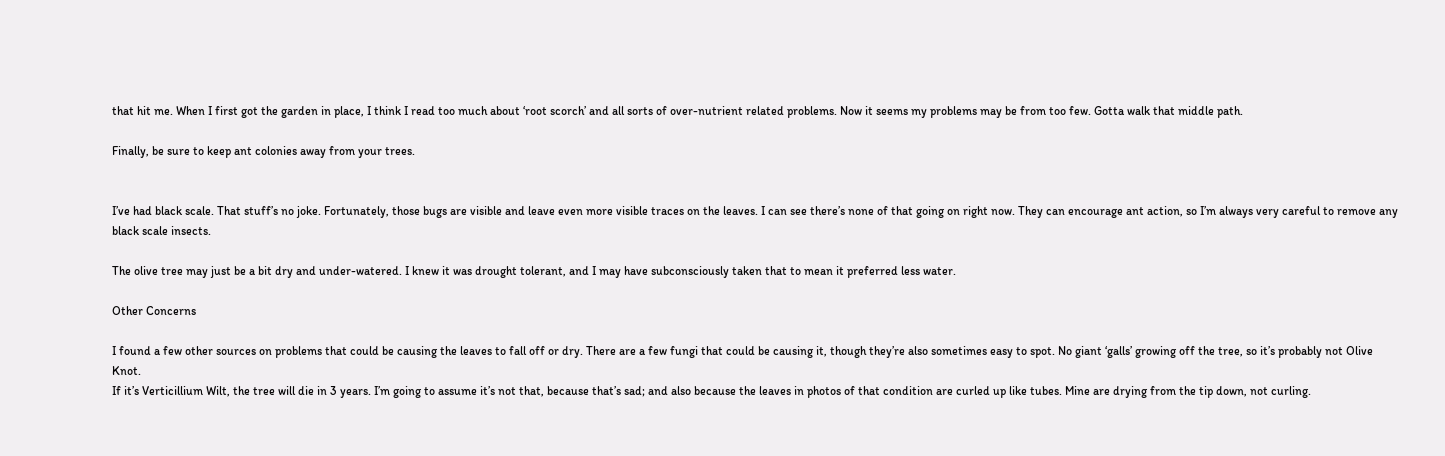that hit me. When I first got the garden in place, I think I read too much about ‘root scorch’ and all sorts of over-nutrient related problems. Now it seems my problems may be from too few. Gotta walk that middle path.

Finally, be sure to keep ant colonies away from your trees.


I’ve had black scale. That stuff’s no joke. Fortunately, those bugs are visible and leave even more visible traces on the leaves. I can see there’s none of that going on right now. They can encourage ant action, so I’m always very careful to remove any black scale insects.

The olive tree may just be a bit dry and under-watered. I knew it was drought tolerant, and I may have subconsciously taken that to mean it preferred less water.

Other Concerns

I found a few other sources on problems that could be causing the leaves to fall off or dry. There are a few fungi that could be causing it, though they’re also sometimes easy to spot. No giant ‘galls’ growing off the tree, so it’s probably not Olive Knot.
If it’s Verticillium Wilt, the tree will die in 3 years. I’m going to assume it’s not that, because that’s sad; and also because the leaves in photos of that condition are curled up like tubes. Mine are drying from the tip down, not curling.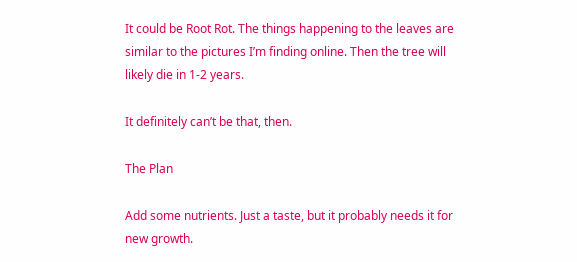It could be Root Rot. The things happening to the leaves are similar to the pictures I’m finding online. Then the tree will likely die in 1-2 years.

It definitely can’t be that, then.

The Plan

Add some nutrients. Just a taste, but it probably needs it for new growth.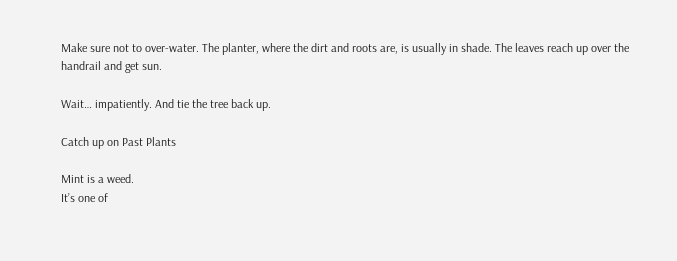Make sure not to over-water. The planter, where the dirt and roots are, is usually in shade. The leaves reach up over the handrail and get sun.

Wait… impatiently. And tie the tree back up.

Catch up on Past Plants

Mint is a weed.
It’s one of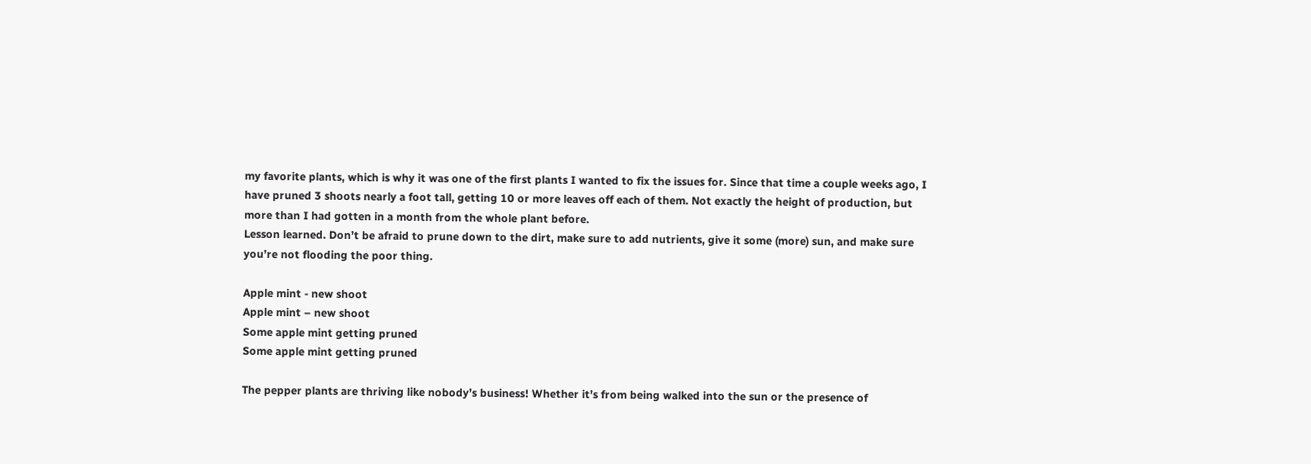my favorite plants, which is why it was one of the first plants I wanted to fix the issues for. Since that time a couple weeks ago, I have pruned 3 shoots nearly a foot tall, getting 10 or more leaves off each of them. Not exactly the height of production, but more than I had gotten in a month from the whole plant before.
Lesson learned. Don’t be afraid to prune down to the dirt, make sure to add nutrients, give it some (more) sun, and make sure you’re not flooding the poor thing.

Apple mint - new shoot
Apple mint – new shoot
Some apple mint getting pruned
Some apple mint getting pruned

The pepper plants are thriving like nobody’s business! Whether it’s from being walked into the sun or the presence of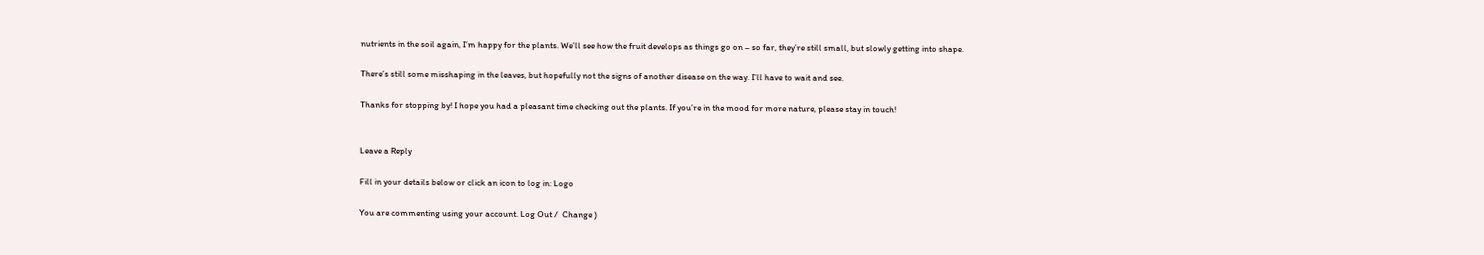nutrients in the soil again, I’m happy for the plants. We’ll see how the fruit develops as things go on – so far, they’re still small, but slowly getting into shape.

There’s still some misshaping in the leaves, but hopefully not the signs of another disease on the way. I’ll have to wait and see.

Thanks for stopping by! I hope you had a pleasant time checking out the plants. If you’re in the mood for more nature, please stay in touch!


Leave a Reply

Fill in your details below or click an icon to log in: Logo

You are commenting using your account. Log Out /  Change )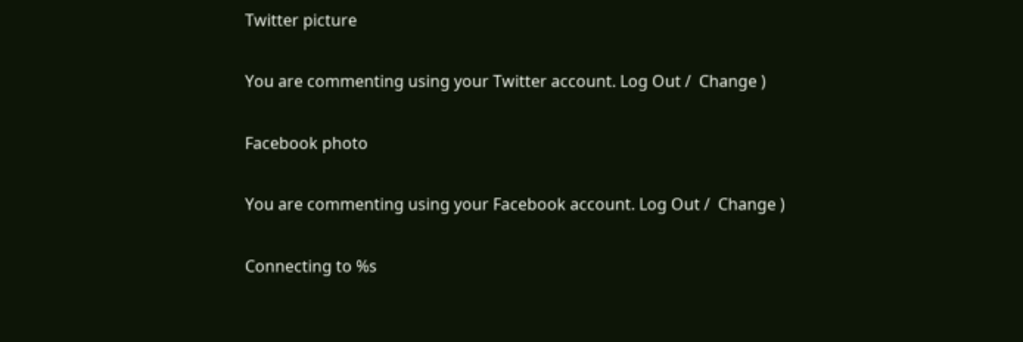Twitter picture

You are commenting using your Twitter account. Log Out /  Change )

Facebook photo

You are commenting using your Facebook account. Log Out /  Change )

Connecting to %s